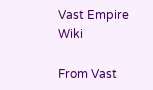Vast Empire Wiki

From Vast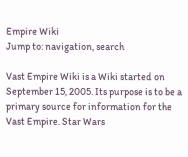Empire Wiki
Jump to: navigation, search

Vast Empire Wiki is a Wiki started on September 15, 2005. Its purpose is to be a primary source for information for the Vast Empire. Star Wars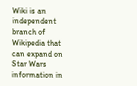Wiki is an independent branch of Wikipedia that can expand on Star Wars information in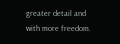greater detail and with more freedom.